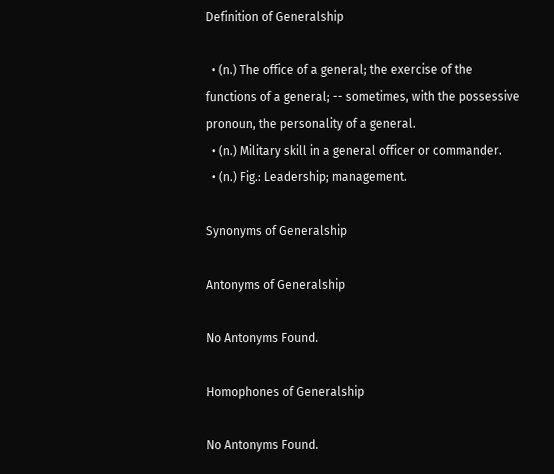Definition of Generalship

  • (n.) The office of a general; the exercise of the functions of a general; -- sometimes, with the possessive pronoun, the personality of a general.
  • (n.) Military skill in a general officer or commander.
  • (n.) Fig.: Leadership; management.

Synonyms of Generalship

Antonyms of Generalship

No Antonyms Found.

Homophones of Generalship

No Antonyms Found.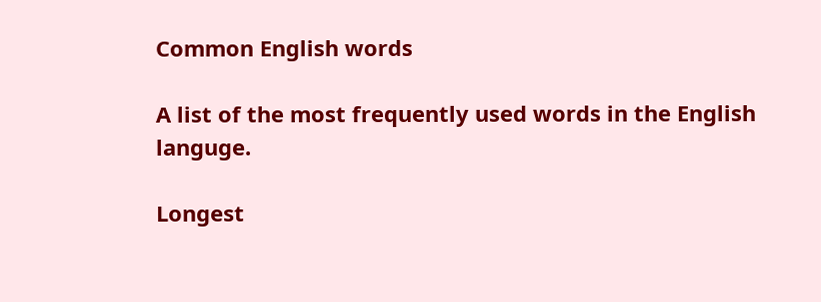Common English words

A list of the most frequently used words in the English languge.

Longest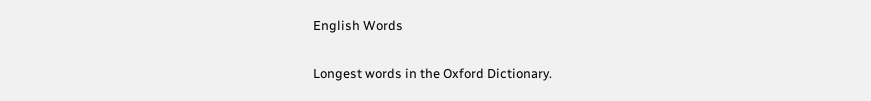English Words

Longest words in the Oxford Dictionary.